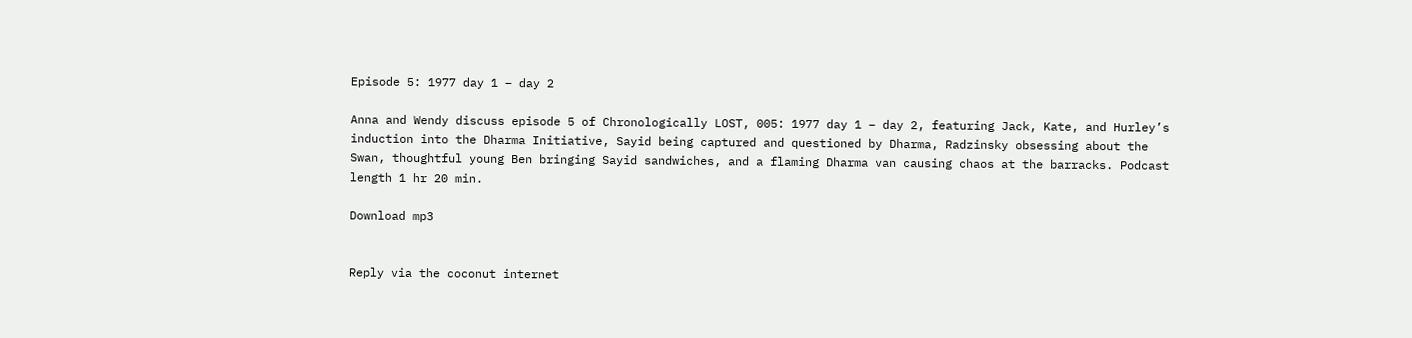Episode 5: 1977 day 1 – day 2

Anna and Wendy discuss episode 5 of Chronologically LOST, 005: 1977 day 1 – day 2, featuring Jack, Kate, and Hurley’s induction into the Dharma Initiative, Sayid being captured and questioned by Dharma, Radzinsky obsessing about the Swan, thoughtful young Ben bringing Sayid sandwiches, and a flaming Dharma van causing chaos at the barracks. Podcast length 1 hr 20 min.

Download mp3


Reply via the coconut internet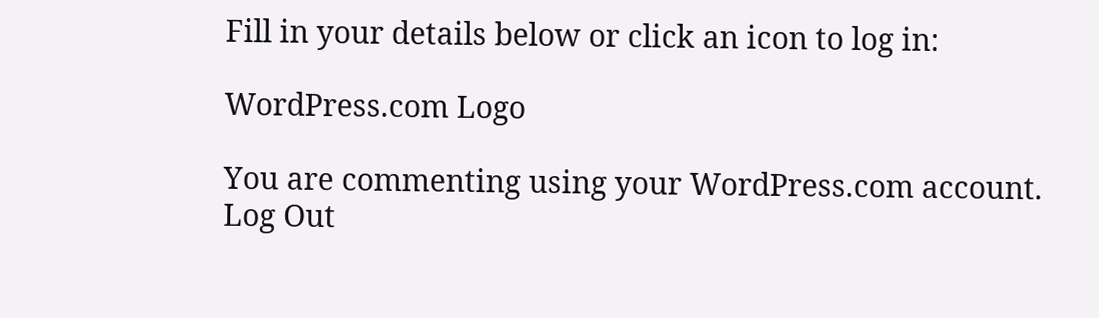Fill in your details below or click an icon to log in:

WordPress.com Logo

You are commenting using your WordPress.com account. Log Out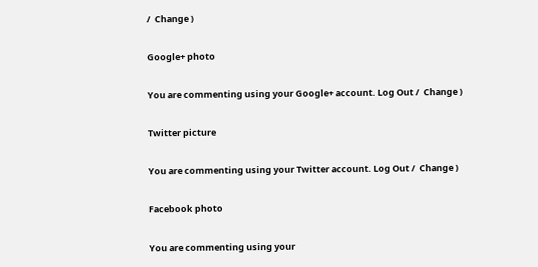/  Change )

Google+ photo

You are commenting using your Google+ account. Log Out /  Change )

Twitter picture

You are commenting using your Twitter account. Log Out /  Change )

Facebook photo

You are commenting using your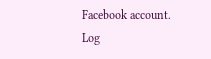Facebook account. Log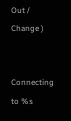Out /  Change )


Connecting to %s